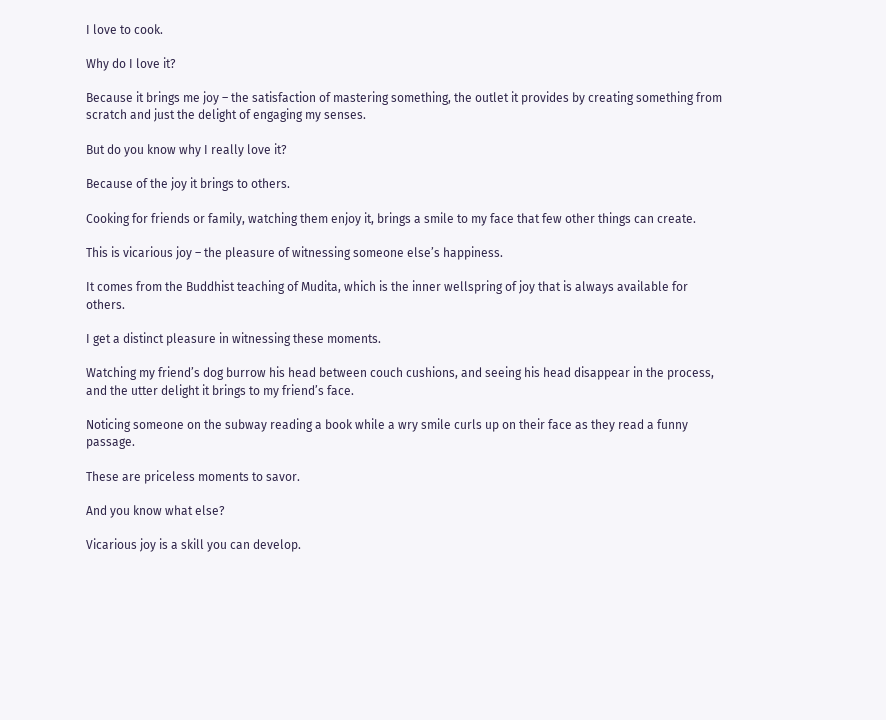I love to cook.

Why do I love it?

Because it brings me joy – the satisfaction of mastering something, the outlet it provides by creating something from scratch and just the delight of engaging my senses.

But do you know why I really love it?

Because of the joy it brings to others.

Cooking for friends or family, watching them enjoy it, brings a smile to my face that few other things can create.

This is vicarious joy – the pleasure of witnessing someone else’s happiness.

It comes from the Buddhist teaching of Mudita, which is the inner wellspring of joy that is always available for others.

I get a distinct pleasure in witnessing these moments.

Watching my friend’s dog burrow his head between couch cushions, and seeing his head disappear in the process, and the utter delight it brings to my friend’s face.

Noticing someone on the subway reading a book while a wry smile curls up on their face as they read a funny passage.

These are priceless moments to savor.

And you know what else?

Vicarious joy is a skill you can develop.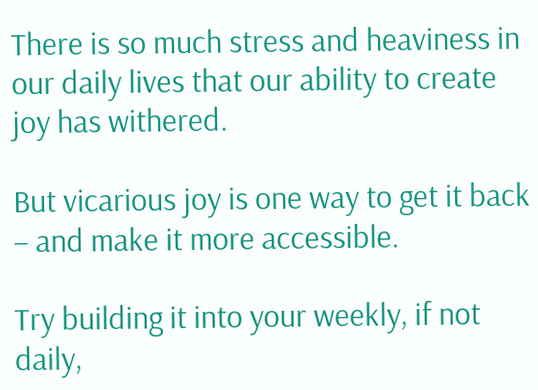There is so much stress and heaviness in our daily lives that our ability to create joy has withered.

But vicarious joy is one way to get it back – and make it more accessible.

Try building it into your weekly, if not daily,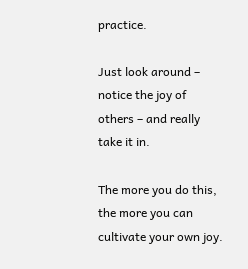practice.

Just look around – notice the joy of others – and really take it in.

The more you do this, the more you can cultivate your own joy.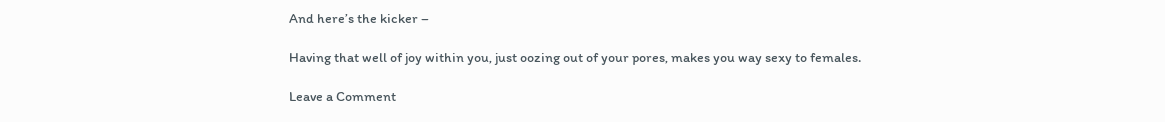And here’s the kicker –

Having that well of joy within you, just oozing out of your pores, makes you way sexy to females.

Leave a Comment